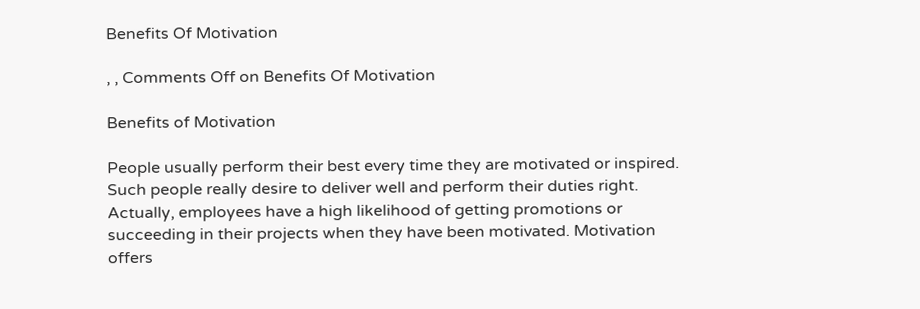Benefits Of Motivation

, , Comments Off on Benefits Of Motivation

Benefits of Motivation

People usually perform their best every time they are motivated or inspired. Such people really desire to deliver well and perform their duties right. Actually, employees have a high likelihood of getting promotions or succeeding in their projects when they have been motivated. Motivation offers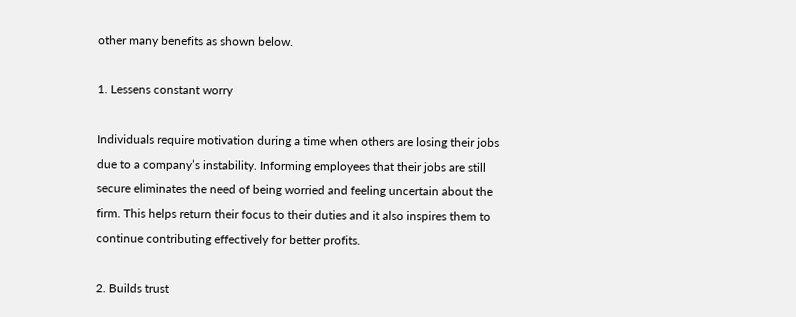other many benefits as shown below.

1. Lessens constant worry

Individuals require motivation during a time when others are losing their jobs due to a company’s instability. Informing employees that their jobs are still secure eliminates the need of being worried and feeling uncertain about the firm. This helps return their focus to their duties and it also inspires them to continue contributing effectively for better profits.

2. Builds trust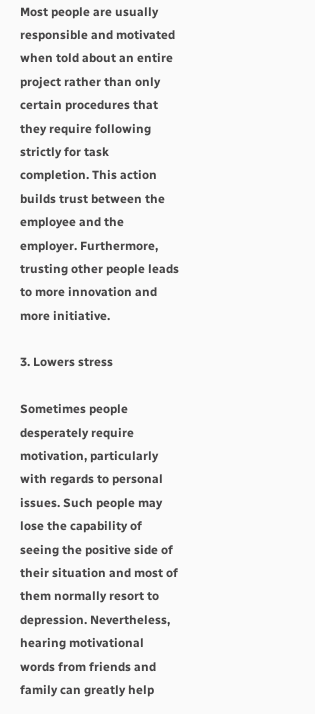Most people are usually responsible and motivated when told about an entire project rather than only certain procedures that they require following strictly for task completion. This action builds trust between the employee and the employer. Furthermore, trusting other people leads to more innovation and more initiative.

3. Lowers stress

Sometimes people desperately require motivation, particularly with regards to personal issues. Such people may lose the capability of seeing the positive side of their situation and most of them normally resort to depression. Nevertheless, hearing motivational words from friends and family can greatly help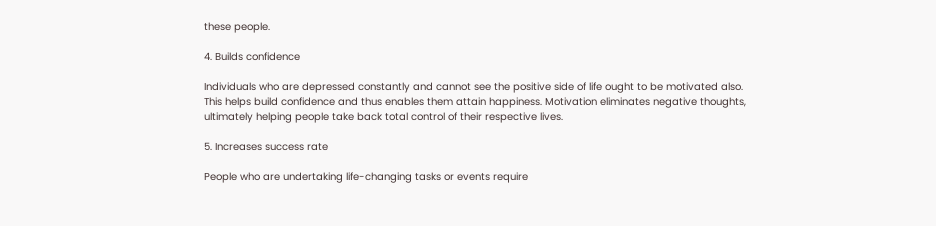these people.

4. Builds confidence

Individuals who are depressed constantly and cannot see the positive side of life ought to be motivated also. This helps build confidence and thus enables them attain happiness. Motivation eliminates negative thoughts, ultimately helping people take back total control of their respective lives.

5. Increases success rate

People who are undertaking life-changing tasks or events require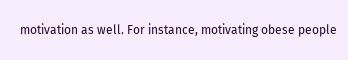motivation as well. For instance, motivating obese people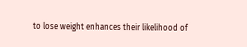to lose weight enhances their likelihood of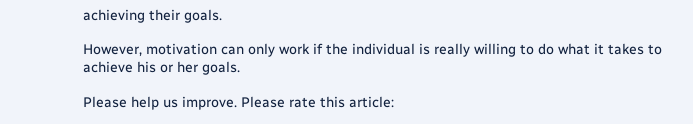achieving their goals.

However, motivation can only work if the individual is really willing to do what it takes to achieve his or her goals.

Please help us improve. Please rate this article: